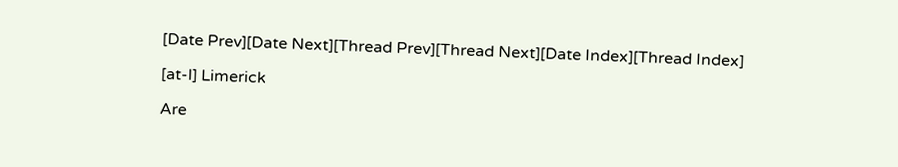[Date Prev][Date Next][Thread Prev][Thread Next][Date Index][Thread Index]

[at-l] Limerick

Are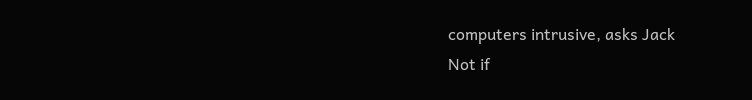computers intrusive, asks Jack
Not if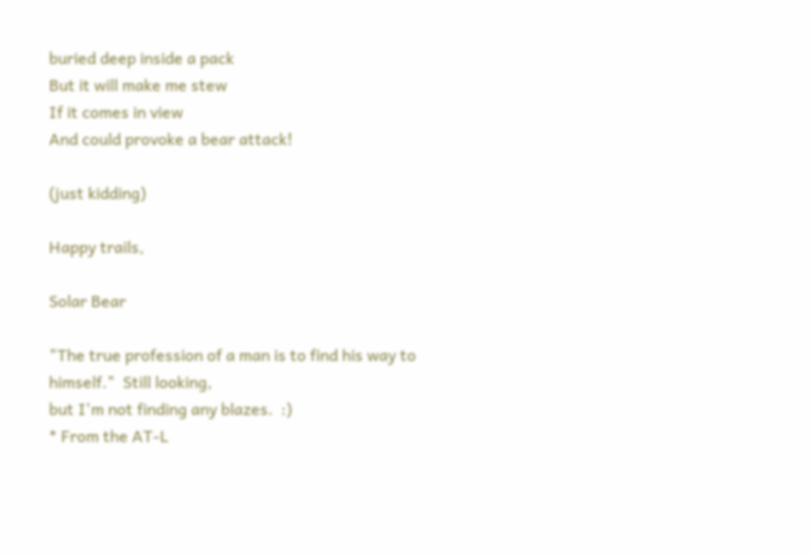buried deep inside a pack
But it will make me stew
If it comes in view
And could provoke a bear attack!

(just kidding)

Happy trails,

Solar Bear

"The true profession of a man is to find his way to himself."  Still looking,
but I'm not finding any blazes.  :)
* From the AT-L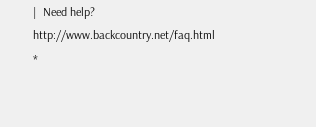|  Need help? http://www.backcountry.net/faq.html  *